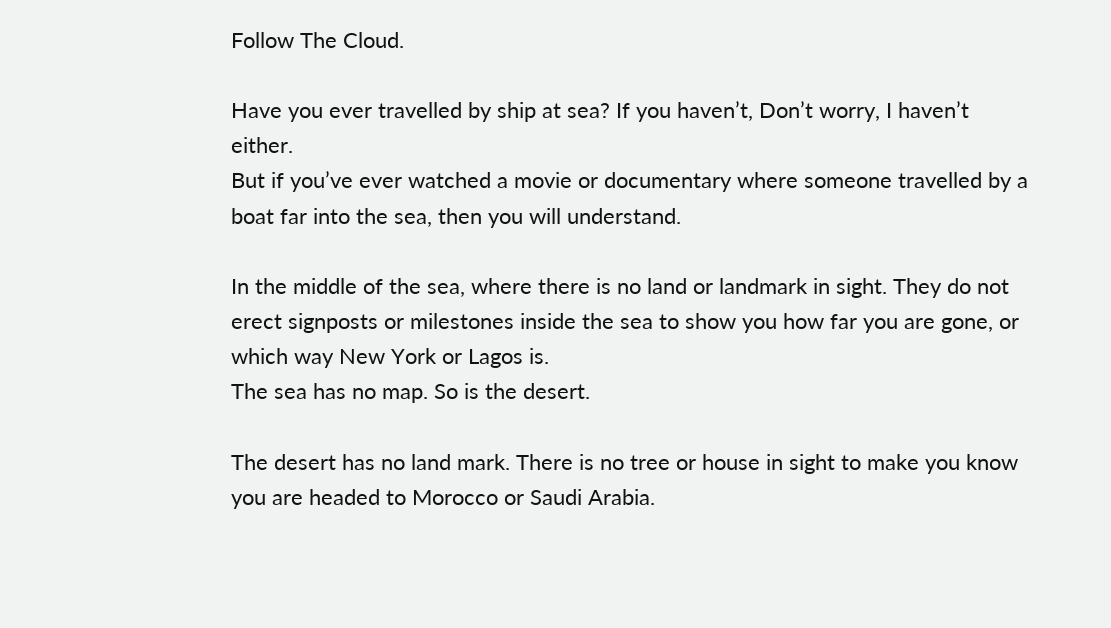Follow The Cloud.

Have you ever travelled by ship at sea? If you haven’t, Don’t worry, I haven’t either.
But if you’ve ever watched a movie or documentary where someone travelled by a boat far into the sea, then you will understand.

In the middle of the sea, where there is no land or landmark in sight. They do not erect signposts or milestones inside the sea to show you how far you are gone, or which way New York or Lagos is.
The sea has no map. So is the desert.

The desert has no land mark. There is no tree or house in sight to make you know you are headed to Morocco or Saudi Arabia.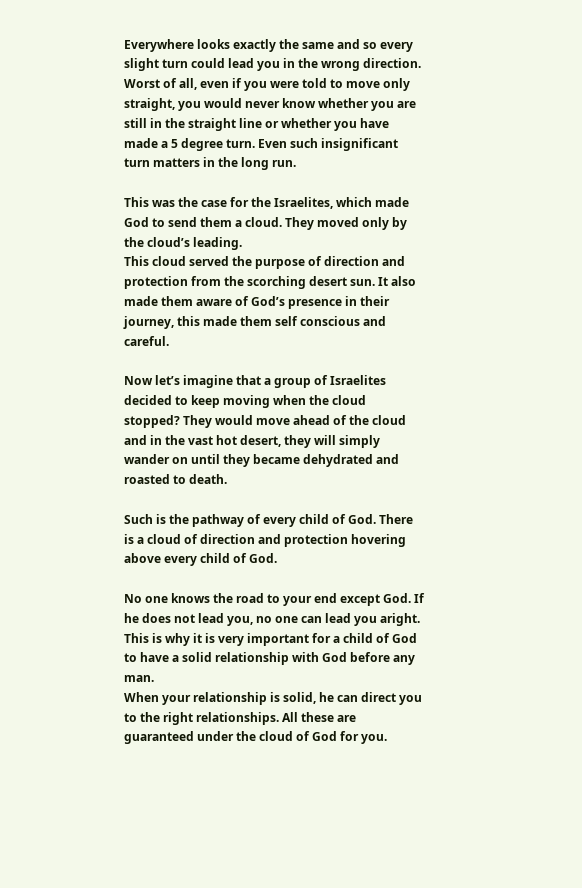Everywhere looks exactly the same and so every slight turn could lead you in the wrong direction.
Worst of all, even if you were told to move only straight, you would never know whether you are still in the straight line or whether you have made a 5 degree turn. Even such insignificant turn matters in the long run.

This was the case for the Israelites, which made God to send them a cloud. They moved only by the cloud’s leading.
This cloud served the purpose of direction and protection from the scorching desert sun. It also made them aware of God’s presence in their journey, this made them self conscious and careful.

Now let’s imagine that a group of Israelites decided to keep moving when the cloud stopped? They would move ahead of the cloud and in the vast hot desert, they will simply wander on until they became dehydrated and roasted to death.

Such is the pathway of every child of God. There is a cloud of direction and protection hovering above every child of God.

No one knows the road to your end except God. If he does not lead you, no one can lead you aright. This is why it is very important for a child of God to have a solid relationship with God before any man.
When your relationship is solid, he can direct you to the right relationships. All these are guaranteed under the cloud of God for you.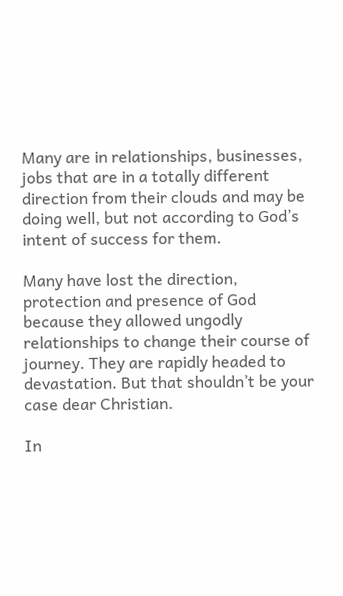Many are in relationships, businesses, jobs that are in a totally different direction from their clouds and may be doing well, but not according to God’s intent of success for them.

Many have lost the direction, protection and presence of God because they allowed ungodly relationships to change their course of journey. They are rapidly headed to devastation. But that shouldn’t be your case dear Christian.

In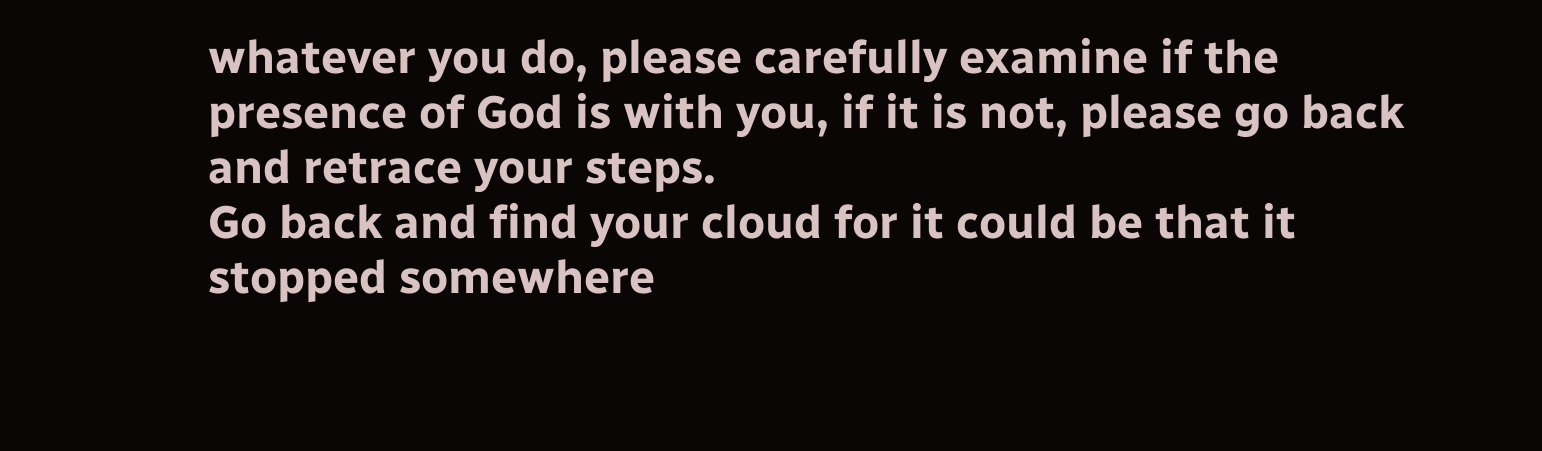whatever you do, please carefully examine if the presence of God is with you, if it is not, please go back and retrace your steps.
Go back and find your cloud for it could be that it stopped somewhere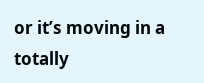or it’s moving in a totally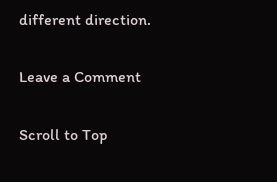different direction.

Leave a Comment

Scroll to Top